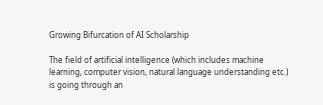Growing Bifurcation of AI Scholarship

The field of artificial intelligence (which includes machine learning, computer vision, natural language understanding etc.) is going through an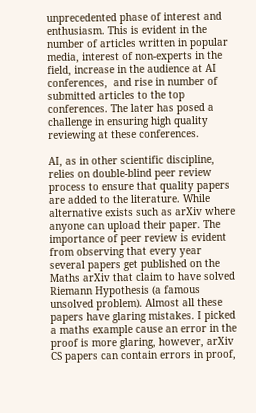unprecedented phase of interest and enthusiasm. This is evident in the number of articles written in popular media, interest of non-experts in the field, increase in the audience at AI conferences,  and rise in number of submitted articles to the top conferences. The later has posed a challenge in ensuring high quality reviewing at these conferences.

AI, as in other scientific discipline, relies on double-blind peer review process to ensure that quality papers are added to the literature. While alternative exists such as arXiv where anyone can upload their paper. The importance of peer review is evident from observing that every year several papers get published on the Maths arXiv that claim to have solved Riemann Hypothesis (a famous unsolved problem). Almost all these papers have glaring mistakes. I picked a maths example cause an error in the proof is more glaring, however, arXiv CS papers can contain errors in proof,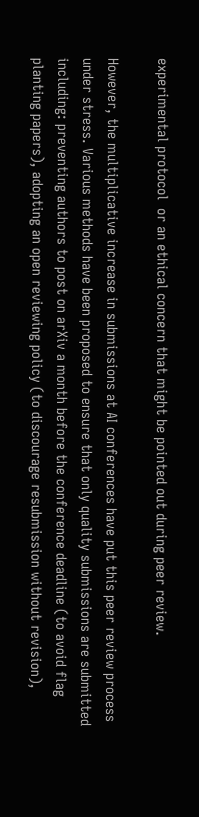experimental protocol  or an ethical concern that might be pointed out during peer review.

However, the multiplicative increase in submissions at AI conferences have put this peer review process under stress. Various methods have been proposed to ensure that only quality submissions are submitted including: preventing authors to post on arXiv a month before the conference deadline (to avoid flag planting papers), adopting an open reviewing policy (to discourage resubmission without revision),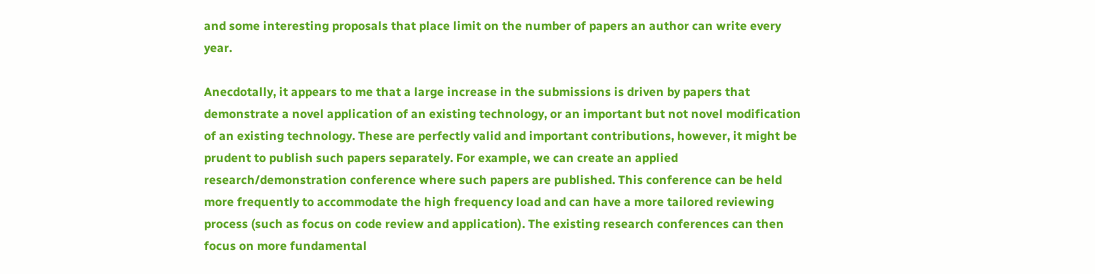and some interesting proposals that place limit on the number of papers an author can write every year.

Anecdotally, it appears to me that a large increase in the submissions is driven by papers that demonstrate a novel application of an existing technology, or an important but not novel modification of an existing technology. These are perfectly valid and important contributions, however, it might be prudent to publish such papers separately. For example, we can create an applied research/demonstration conference where such papers are published. This conference can be held more frequently to accommodate the high frequency load and can have a more tailored reviewing process (such as focus on code review and application). The existing research conferences can then focus on more fundamental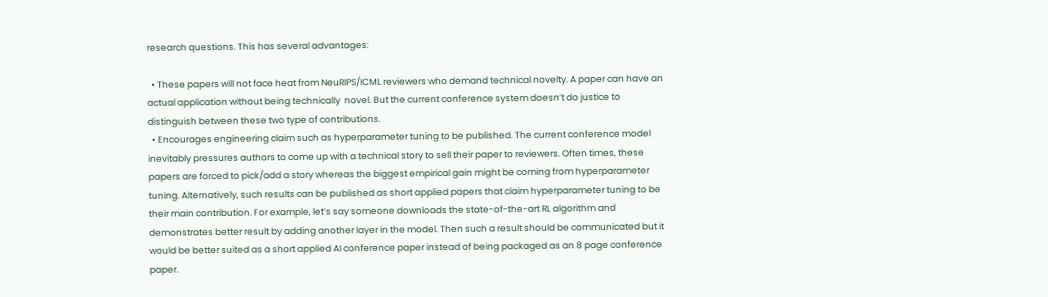research questions. This has several advantages:

  • These papers will not face heat from NeuRIPS/ICML reviewers who demand technical novelty. A paper can have an actual application without being technically  novel. But the current conference system doesn’t do justice to distinguish between these two type of contributions.
  • Encourages engineering claim such as hyperparameter tuning to be published. The current conference model inevitably pressures authors to come up with a technical story to sell their paper to reviewers. Often times, these papers are forced to pick/add a story whereas the biggest empirical gain might be coming from hyperparameter tuning. Alternatively, such results can be published as short applied papers that claim hyperparameter tuning to be their main contribution. For example, let’s say someone downloads the state-of-the-art RL algorithm and demonstrates better result by adding another layer in the model. Then such a result should be communicated but it would be better suited as a short applied AI conference paper instead of being packaged as an 8 page conference paper.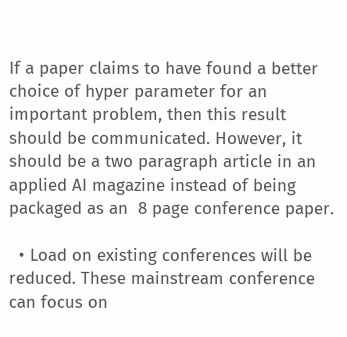If a paper claims to have found a better choice of hyper parameter for an important problem, then this result should be communicated. However, it should be a two paragraph article in an applied AI magazine instead of being packaged as an  8 page conference paper.

  • Load on existing conferences will be reduced. These mainstream conference can focus on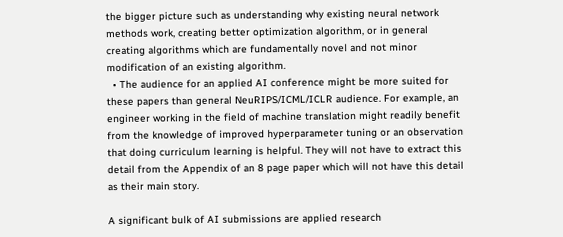the bigger picture such as understanding why existing neural network methods work, creating better optimization algorithm, or in general creating algorithms which are fundamentally novel and not minor modification of an existing algorithm.
  • The audience for an applied AI conference might be more suited for these papers than general NeuRIPS/ICML/ICLR audience. For example, an engineer working in the field of machine translation might readily benefit from the knowledge of improved hyperparameter tuning or an observation that doing curriculum learning is helpful. They will not have to extract this detail from the Appendix of an 8 page paper which will not have this detail as their main story.

A significant bulk of AI submissions are applied research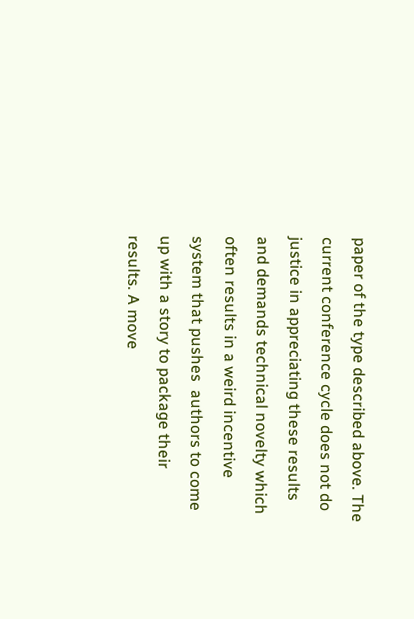paper of the type described above. The current conference cycle does not do justice in appreciating these results and demands technical novelty which often results in a weird incentive system that pushes  authors to come up with a story to package their results. A move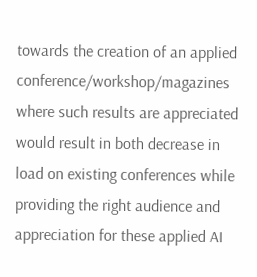towards the creation of an applied conference/workshop/magazines where such results are appreciated would result in both decrease in load on existing conferences while providing the right audience and appreciation for these applied AI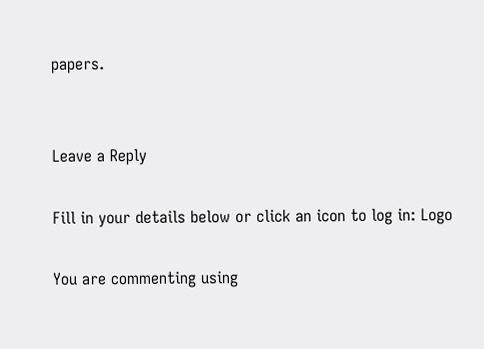papers.


Leave a Reply

Fill in your details below or click an icon to log in: Logo

You are commenting using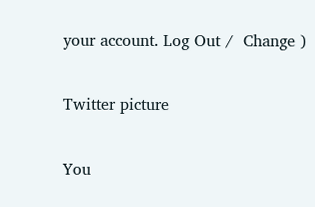your account. Log Out /  Change )

Twitter picture

You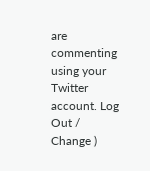are commenting using your Twitter account. Log Out /  Change )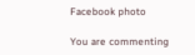Facebook photo

You are commenting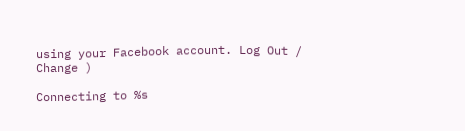using your Facebook account. Log Out /  Change )

Connecting to %s